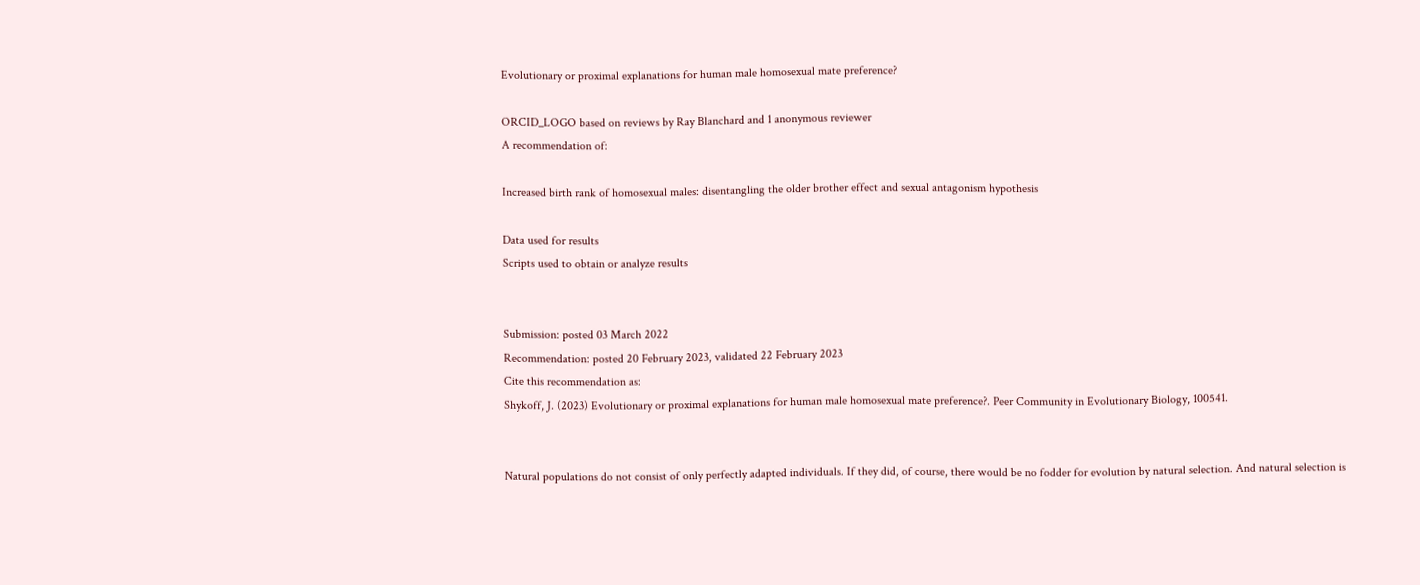Evolutionary or proximal explanations for human male homosexual mate preference?

ORCID_LOGO based on reviews by Ray Blanchard and 1 anonymous reviewer
A recommendation of:

Increased birth rank of homosexual males: disentangling the older brother effect and sexual antagonism hypothesis

Data used for results
Scripts used to obtain or analyze results


Submission: posted 03 March 2022
Recommendation: posted 20 February 2023, validated 22 February 2023
Cite this recommendation as:
Shykoff, J. (2023) Evolutionary or proximal explanations for human male homosexual mate preference?. Peer Community in Evolutionary Biology, 100541.


Natural populations do not consist of only perfectly adapted individuals. If they did, of course, there would be no fodder for evolution by natural selection. And natural selection is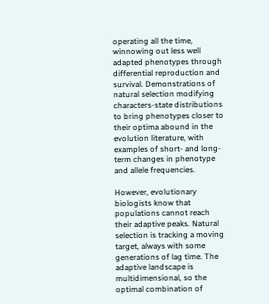operating all the time, winnowing out less well adapted phenotypes through differential reproduction and survival. Demonstrations of natural selection modifying characters-state distributions to bring phenotypes closer to their optima abound in the evolution literature, with examples of short- and long-term changes in phenotype and allele frequencies.

However, evolutionary biologists know that populations cannot reach their adaptive peaks. Natural selection is tracking a moving target, always with some generations of lag time. The adaptive landscape is multidimensional, so the optimal combination of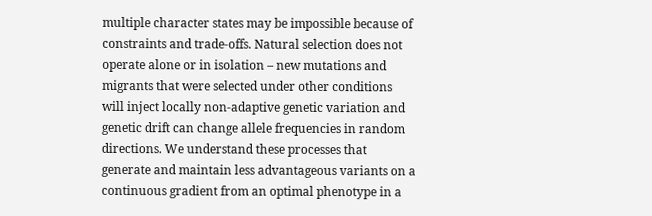multiple character states may be impossible because of constraints and trade-offs. Natural selection does not operate alone or in isolation – new mutations and migrants that were selected under other conditions will inject locally non-adaptive genetic variation and genetic drift can change allele frequencies in random directions. We understand these processes that generate and maintain less advantageous variants on a continuous gradient from an optimal phenotype in a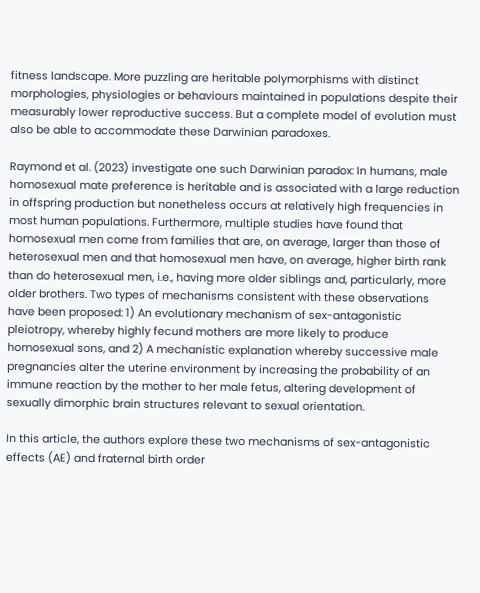fitness landscape. More puzzling are heritable polymorphisms with distinct morphologies, physiologies or behaviours maintained in populations despite their measurably lower reproductive success. But a complete model of evolution must also be able to accommodate these Darwinian paradoxes.

Raymond et al. (2023) investigate one such Darwinian paradox: In humans, male homosexual mate preference is heritable and is associated with a large reduction in offspring production but nonetheless occurs at relatively high frequencies in most human populations. Furthermore, multiple studies have found that homosexual men come from families that are, on average, larger than those of heterosexual men and that homosexual men have, on average, higher birth rank than do heterosexual men, i.e., having more older siblings and, particularly, more older brothers. Two types of mechanisms consistent with these observations have been proposed: 1) An evolutionary mechanism of sex-antagonistic pleiotropy, whereby highly fecund mothers are more likely to produce homosexual sons, and 2) A mechanistic explanation whereby successive male pregnancies alter the uterine environment by increasing the probability of an immune reaction by the mother to her male fetus, altering development of sexually dimorphic brain structures relevant to sexual orientation.

In this article, the authors explore these two mechanisms of sex-antagonistic effects (AE) and fraternal birth order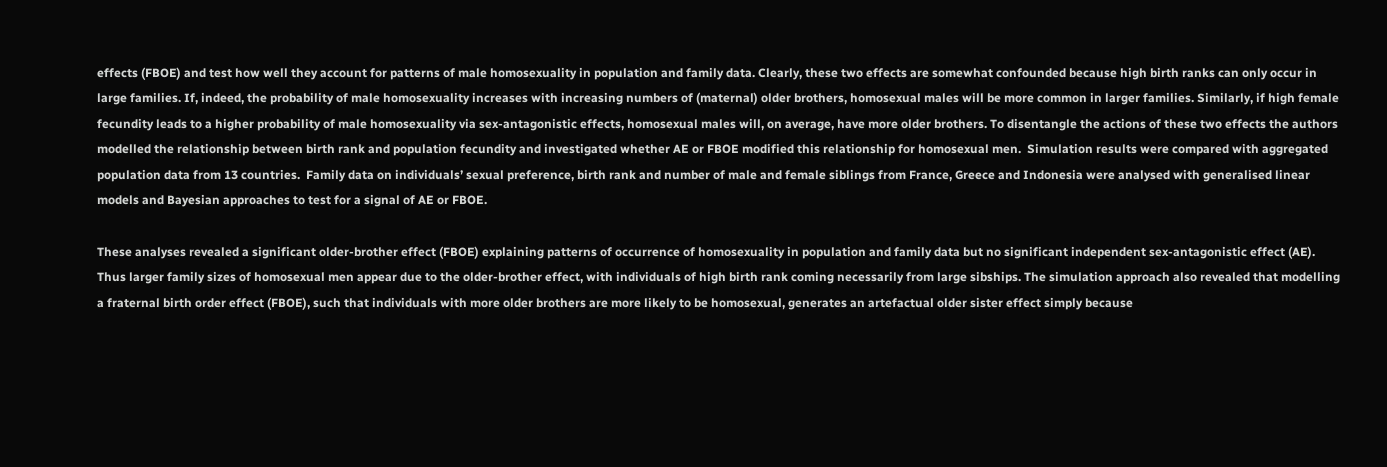effects (FBOE) and test how well they account for patterns of male homosexuality in population and family data. Clearly, these two effects are somewhat confounded because high birth ranks can only occur in large families. If, indeed, the probability of male homosexuality increases with increasing numbers of (maternal) older brothers, homosexual males will be more common in larger families. Similarly, if high female fecundity leads to a higher probability of male homosexuality via sex-antagonistic effects, homosexual males will, on average, have more older brothers. To disentangle the actions of these two effects the authors modelled the relationship between birth rank and population fecundity and investigated whether AE or FBOE modified this relationship for homosexual men.  Simulation results were compared with aggregated population data from 13 countries.  Family data on individuals’ sexual preference, birth rank and number of male and female siblings from France, Greece and Indonesia were analysed with generalised linear models and Bayesian approaches to test for a signal of AE or FBOE.

These analyses revealed a significant older-brother effect (FBOE) explaining patterns of occurrence of homosexuality in population and family data but no significant independent sex-antagonistic effect (AE). Thus larger family sizes of homosexual men appear due to the older-brother effect, with individuals of high birth rank coming necessarily from large sibships. The simulation approach also revealed that modelling a fraternal birth order effect (FBOE), such that individuals with more older brothers are more likely to be homosexual, generates an artefactual older sister effect simply because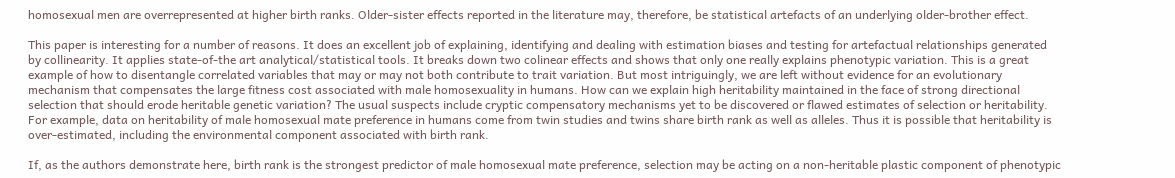homosexual men are overrepresented at higher birth ranks. Older-sister effects reported in the literature may, therefore, be statistical artefacts of an underlying older-brother effect.

This paper is interesting for a number of reasons. It does an excellent job of explaining, identifying and dealing with estimation biases and testing for artefactual relationships generated by collinearity. It applies state-of-the art analytical/statistical tools. It breaks down two colinear effects and shows that only one really explains phenotypic variation. This is a great example of how to disentangle correlated variables that may or may not both contribute to trait variation. But most intriguingly, we are left without evidence for an evolutionary mechanism that compensates the large fitness cost associated with male homosexuality in humans. How can we explain high heritability maintained in the face of strong directional selection that should erode heritable genetic variation? The usual suspects include cryptic compensatory mechanisms yet to be discovered or flawed estimates of selection or heritability. For example, data on heritability of male homosexual mate preference in humans come from twin studies and twins share birth rank as well as alleles. Thus it is possible that heritability is over-estimated, including the environmental component associated with birth rank.

If, as the authors demonstrate here, birth rank is the strongest predictor of male homosexual mate preference, selection may be acting on a non-heritable plastic component of phenotypic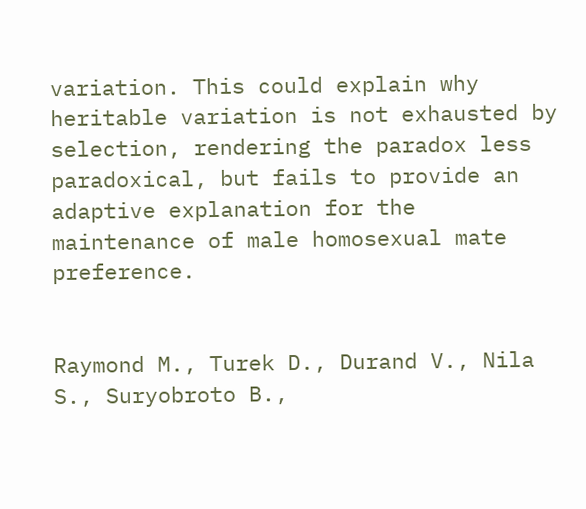variation. This could explain why heritable variation is not exhausted by selection, rendering the paradox less paradoxical, but fails to provide an adaptive explanation for the maintenance of male homosexual mate preference.


Raymond M., Turek D., Durand V., Nila S., Suryobroto B.,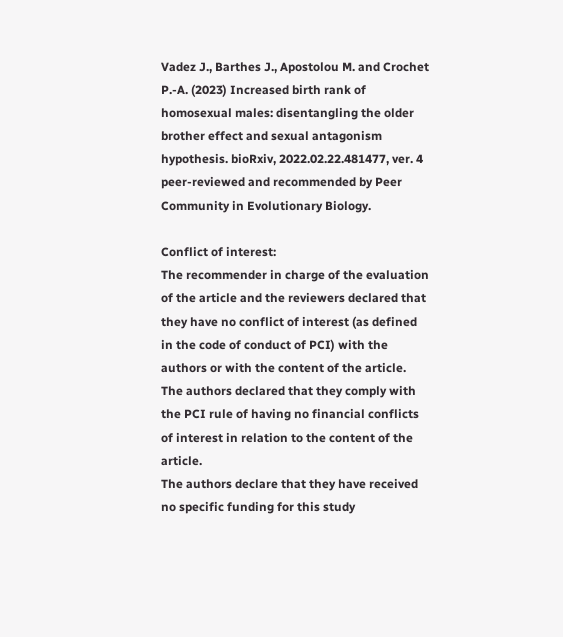Vadez J., Barthes J., Apostolou M. and Crochet P.-A. (2023) Increased birth rank of homosexual males: disentangling the older brother effect and sexual antagonism hypothesis. bioRxiv, 2022.02.22.481477, ver. 4 peer-reviewed and recommended by Peer Community in Evolutionary Biology.

Conflict of interest:
The recommender in charge of the evaluation of the article and the reviewers declared that they have no conflict of interest (as defined in the code of conduct of PCI) with the authors or with the content of the article. The authors declared that they comply with the PCI rule of having no financial conflicts of interest in relation to the content of the article.
The authors declare that they have received no specific funding for this study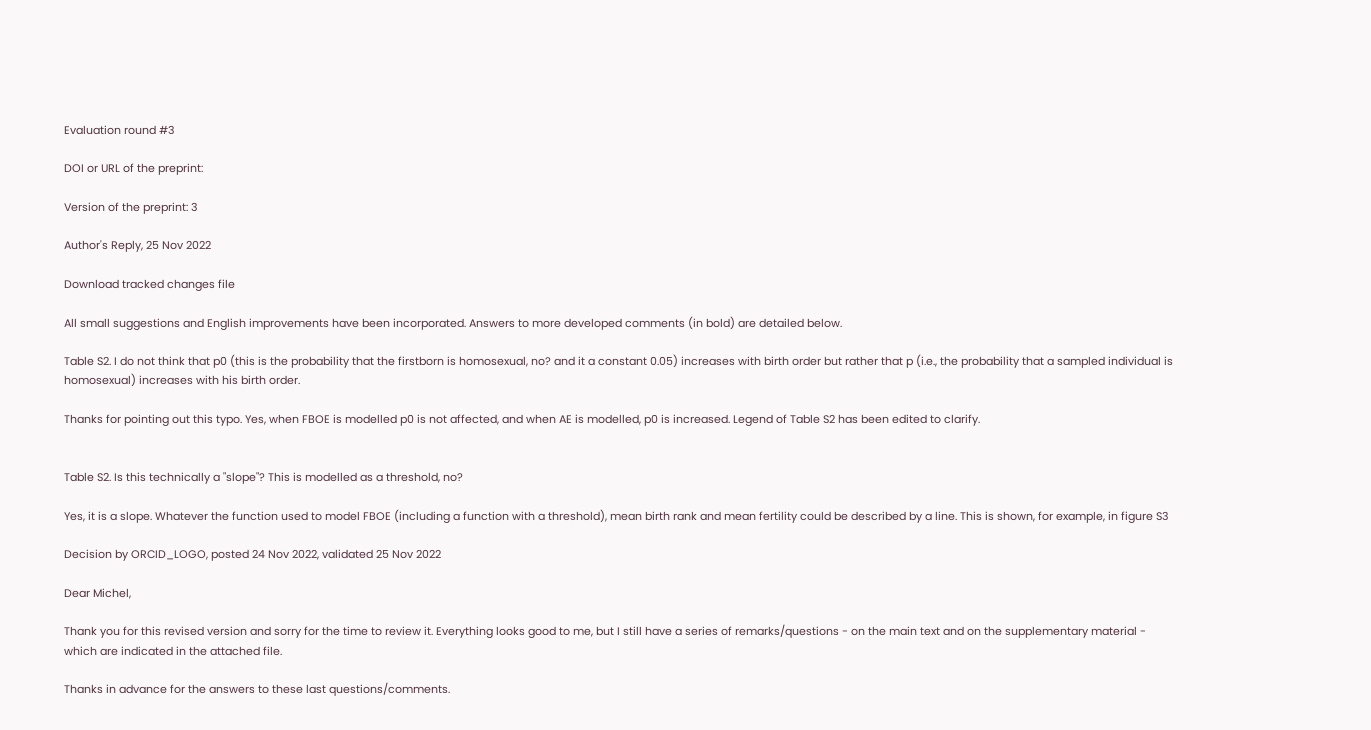Evaluation round #3

DOI or URL of the preprint:

Version of the preprint: 3

Author's Reply, 25 Nov 2022

Download tracked changes file

All small suggestions and English improvements have been incorporated. Answers to more developed comments (in bold) are detailed below.

Table S2. I do not think that p0 (this is the probability that the firstborn is homosexual, no? and it a constant 0.05) increases with birth order but rather that p (i.e., the probability that a sampled individual is homosexual) increases with his birth order.

Thanks for pointing out this typo. Yes, when FBOE is modelled p0 is not affected, and when AE is modelled, p0 is increased. Legend of Table S2 has been edited to clarify.


Table S2. Is this technically a "slope"? This is modelled as a threshold, no?

Yes, it is a slope. Whatever the function used to model FBOE (including a function with a threshold), mean birth rank and mean fertility could be described by a line. This is shown, for example, in figure S3

Decision by ORCID_LOGO, posted 24 Nov 2022, validated 25 Nov 2022

Dear Michel,

Thank you for this revised version and sorry for the time to review it. Everything looks good to me, but I still have a series of remarks/questions - on the main text and on the supplementary material - which are indicated in the attached file.

Thanks in advance for the answers to these last questions/comments.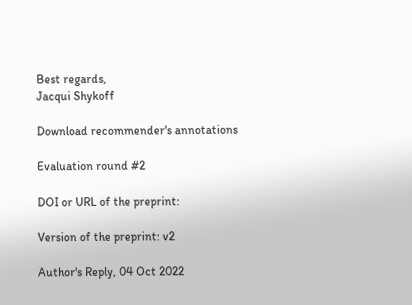Best regards,
Jacqui Shykoff

Download recommender's annotations

Evaluation round #2

DOI or URL of the preprint:

Version of the preprint: v2

Author's Reply, 04 Oct 2022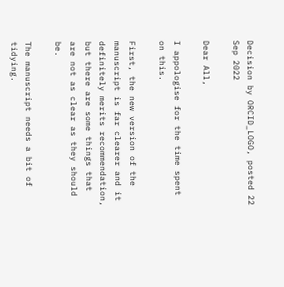Decision by ORCID_LOGO, posted 22 Sep 2022

Dear All,

I appologise for the time spent on this.

First, the new version of the manuscript is far clearer and it definitely merits recommendation, but there are some things that are not as clear as they should be.

The manuscript needs a bit of tidying.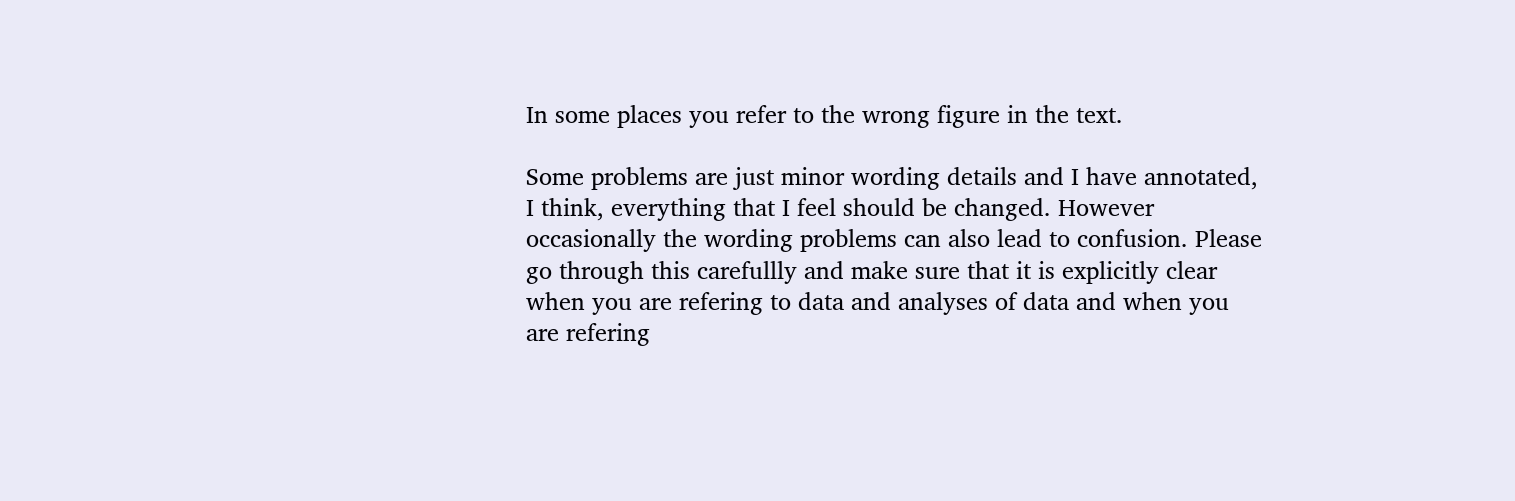In some places you refer to the wrong figure in the text.

Some problems are just minor wording details and I have annotated, I think, everything that I feel should be changed. However occasionally the wording problems can also lead to confusion. Please go through this carefullly and make sure that it is explicitly clear when you are refering to data and analyses of data and when you are refering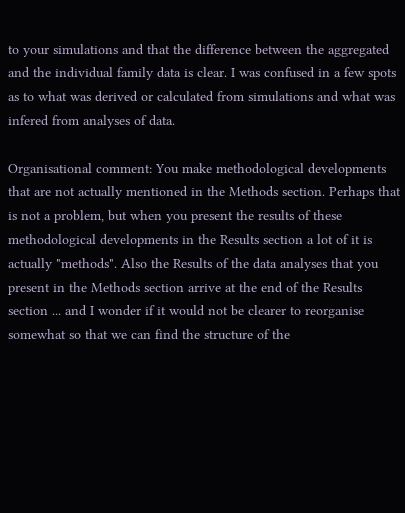to your simulations and that the difference between the aggregated and the individual family data is clear. I was confused in a few spots as to what was derived or calculated from simulations and what was infered from analyses of data.

Organisational comment: You make methodological developments that are not actually mentioned in the Methods section. Perhaps that is not a problem, but when you present the results of these methodological developments in the Results section a lot of it is actually "methods". Also the Results of the data analyses that you present in the Methods section arrive at the end of the Results section ... and I wonder if it would not be clearer to reorganise somewhat so that we can find the structure of the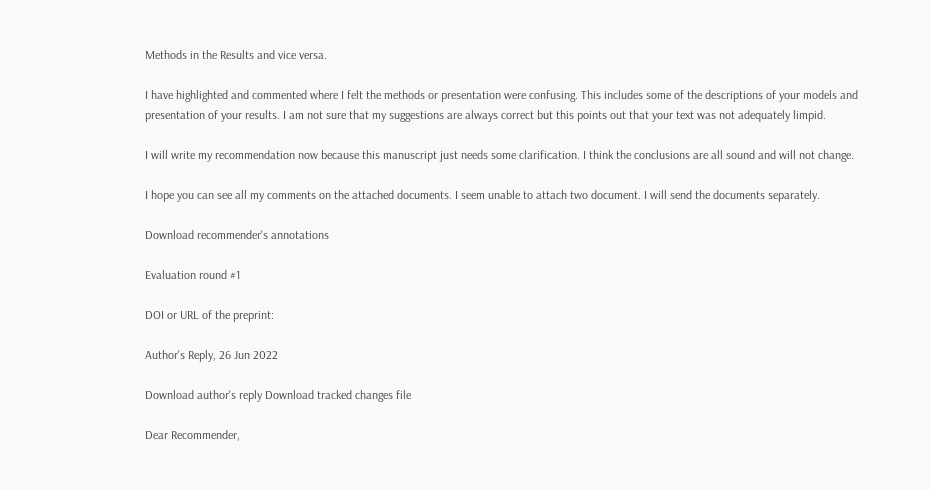Methods in the Results and vice versa.

I have highlighted and commented where I felt the methods or presentation were confusing. This includes some of the descriptions of your models and presentation of your results. I am not sure that my suggestions are always correct but this points out that your text was not adequately limpid.

I will write my recommendation now because this manuscript just needs some clarification. I think the conclusions are all sound and will not change.

I hope you can see all my comments on the attached documents. I seem unable to attach two document. I will send the documents separately.

Download recommender's annotations

Evaluation round #1

DOI or URL of the preprint:

Author's Reply, 26 Jun 2022

Download author's reply Download tracked changes file

Dear Recommender,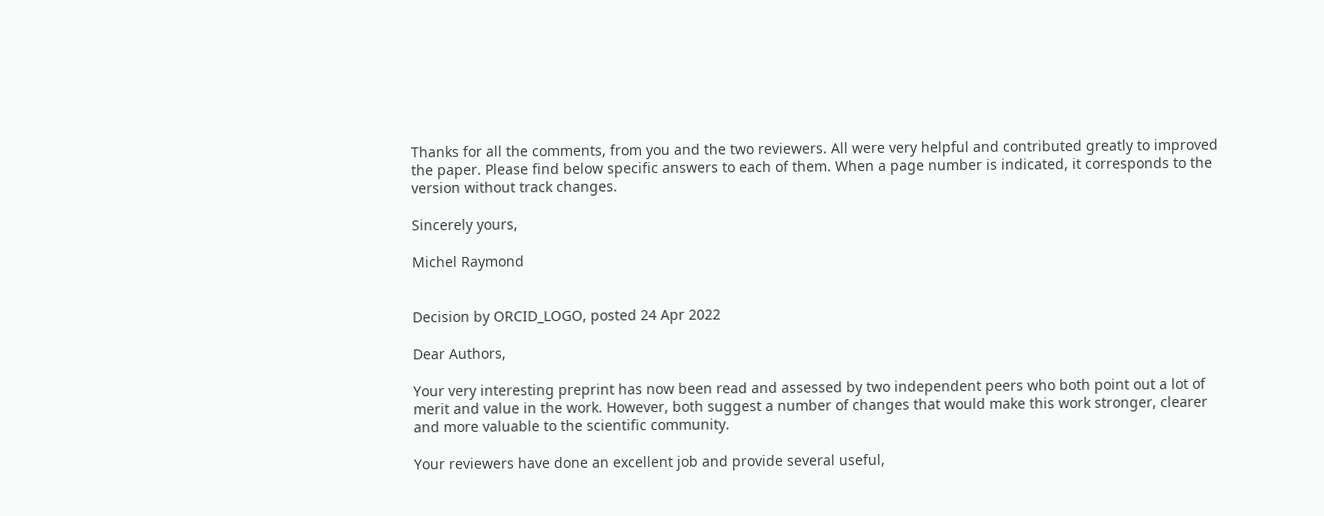Thanks for all the comments, from you and the two reviewers. All were very helpful and contributed greatly to improved the paper. Please find below specific answers to each of them. When a page number is indicated, it corresponds to the version without track changes.

Sincerely yours,

Michel Raymond


Decision by ORCID_LOGO, posted 24 Apr 2022

Dear Authors,

Your very interesting preprint has now been read and assessed by two independent peers who both point out a lot of merit and value in the work. However, both suggest a number of changes that would make this work stronger, clearer and more valuable to the scientific community.

Your reviewers have done an excellent job and provide several useful,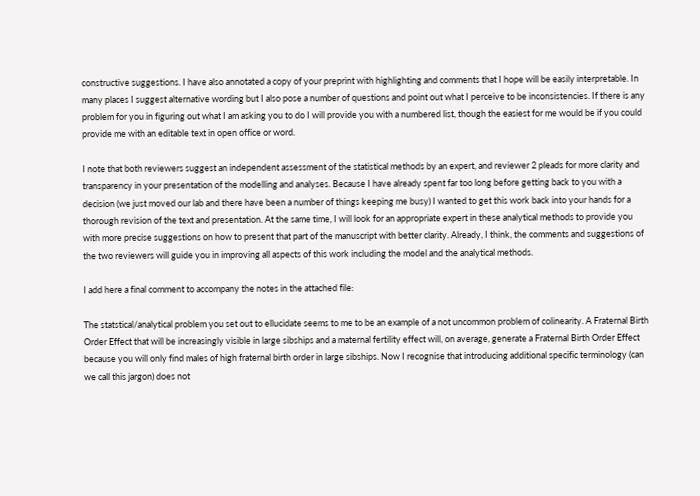constructive suggestions. I have also annotated a copy of your preprint with highlighting and comments that I hope will be easily interpretable. In many places I suggest alternative wording but I also pose a number of questions and point out what I perceive to be inconsistencies. If there is any problem for you in figuring out what I am asking you to do I will provide you with a numbered list, though the easiest for me would be if you could provide me with an editable text in open office or word.

I note that both reviewers suggest an independent assessment of the statistical methods by an expert, and reviewer 2 pleads for more clarity and transparency in your presentation of the modelling and analyses. Because I have already spent far too long before getting back to you with a decision (we just moved our lab and there have been a number of things keeping me busy) I wanted to get this work back into your hands for a thorough revision of the text and presentation. At the same time, I will look for an appropriate expert in these analytical methods to provide you with more precise suggestions on how to present that part of the manuscript with better clarity. Already, I think, the comments and suggestions of the two reviewers will guide you in improving all aspects of this work including the model and the analytical methods.

I add here a final comment to accompany the notes in the attached file:

The statstical/analytical problem you set out to ellucidate seems to me to be an example of a not uncommon problem of colinearity. A Fraternal Birth Order Effect that will be increasingly visible in large sibships and a maternal fertility effect will, on average, generate a Fraternal Birth Order Effect because you will only find males of high fraternal birth order in large sibships. Now I recognise that introducing additional specific terminology (can we call this jargon) does not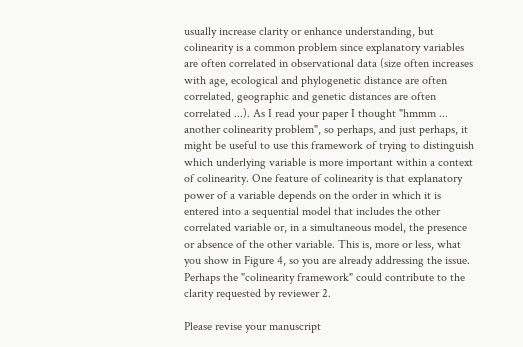usually increase clarity or enhance understanding, but colinearity is a common problem since explanatory variables are often correlated in observational data (size often increases with age, ecological and phylogenetic distance are often correlated, geographic and genetic distances are often correlated ...). As I read your paper I thought "hmmm ... another colinearity problem", so perhaps, and just perhaps, it might be useful to use this framework of trying to distinguish which underlying variable is more important within a context of colinearity. One feature of colinearity is that explanatory power of a variable depends on the order in which it is entered into a sequential model that includes the other correlated variable or, in a simultaneous model, the presence or absence of the other variable. This is, more or less, what you show in Figure 4, so you are already addressing the issue. Perhaps the "colinearity framework" could contribute to the clarity requested by reviewer 2.

Please revise your manuscript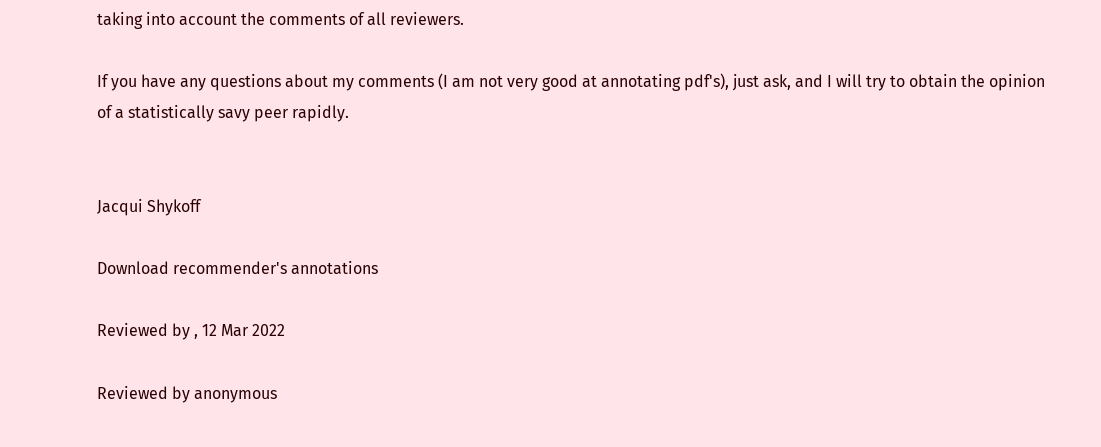taking into account the comments of all reviewers.

If you have any questions about my comments (I am not very good at annotating pdf's), just ask, and I will try to obtain the opinion of a statistically savy peer rapidly.


Jacqui Shykoff

Download recommender's annotations

Reviewed by , 12 Mar 2022

Reviewed by anonymous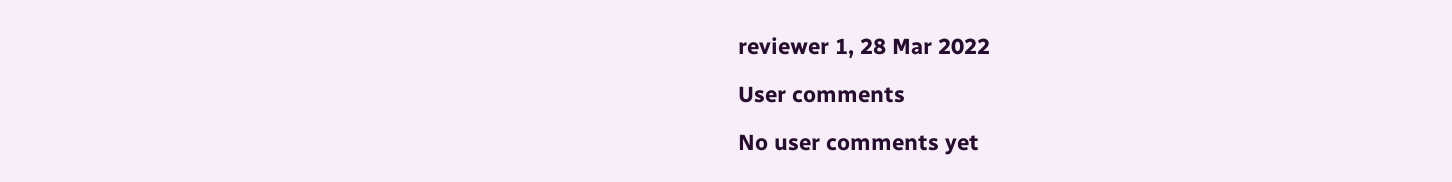reviewer 1, 28 Mar 2022

User comments

No user comments yet